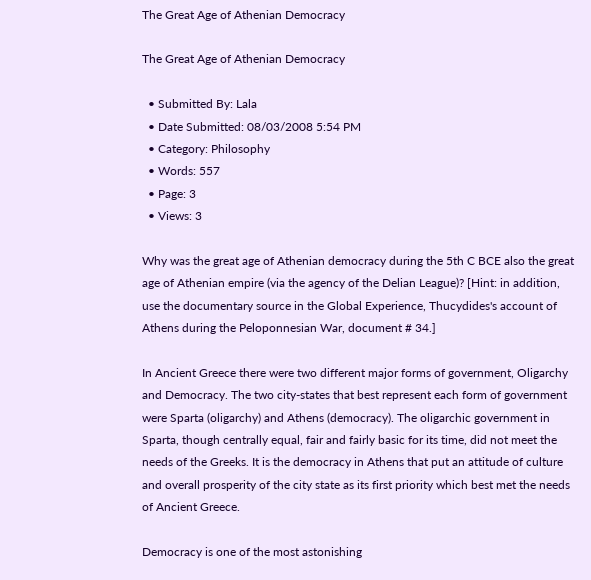The Great Age of Athenian Democracy

The Great Age of Athenian Democracy

  • Submitted By: Lala
  • Date Submitted: 08/03/2008 5:54 PM
  • Category: Philosophy
  • Words: 557
  • Page: 3
  • Views: 3

Why was the great age of Athenian democracy during the 5th C BCE also the great age of Athenian empire (via the agency of the Delian League)? [Hint: in addition, use the documentary source in the Global Experience, Thucydides's account of Athens during the Peloponnesian War, document # 34.]

In Ancient Greece there were two different major forms of government, Oligarchy and Democracy. The two city-states that best represent each form of government were Sparta (oligarchy) and Athens (democracy). The oligarchic government in Sparta, though centrally equal, fair and fairly basic for its time, did not meet the needs of the Greeks. It is the democracy in Athens that put an attitude of culture and overall prosperity of the city state as its first priority which best met the needs of Ancient Greece.

Democracy is one of the most astonishing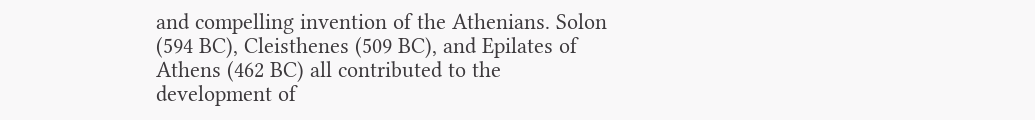and compelling invention of the Athenians. Solon (594 BC), Cleisthenes (509 BC), and Epilates of Athens (462 BC) all contributed to the development of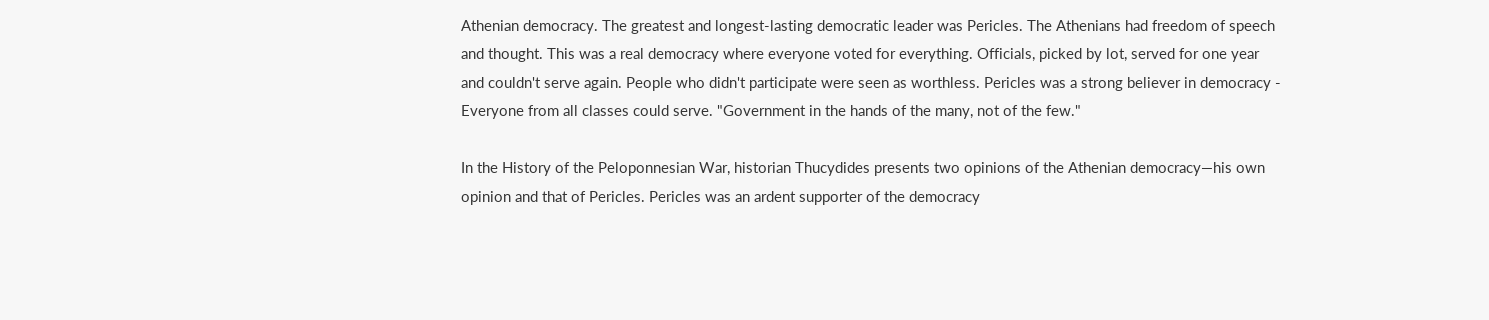Athenian democracy. The greatest and longest-lasting democratic leader was Pericles. The Athenians had freedom of speech and thought. This was a real democracy where everyone voted for everything. Officials, picked by lot, served for one year and couldn't serve again. People who didn't participate were seen as worthless. Pericles was a strong believer in democracy - Everyone from all classes could serve. "Government in the hands of the many, not of the few."

In the History of the Peloponnesian War, historian Thucydides presents two opinions of the Athenian democracy—his own opinion and that of Pericles. Pericles was an ardent supporter of the democracy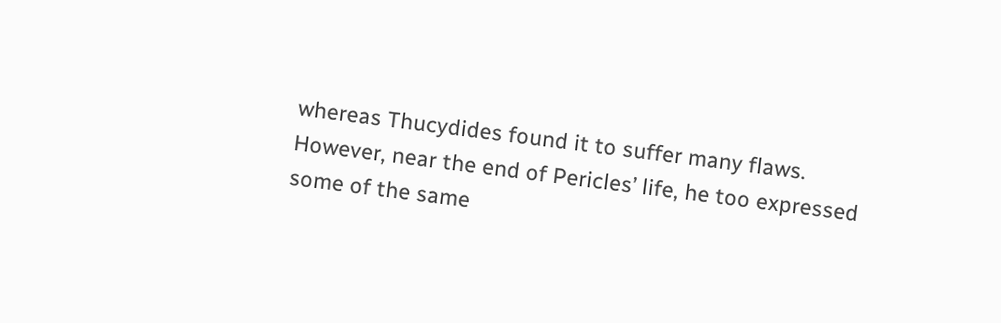whereas Thucydides found it to suffer many flaws. However, near the end of Pericles’ life, he too expressed some of the same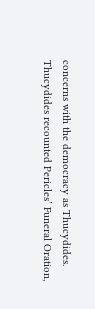concerns with the democracy as Thucydides. Thucydides recounted Pericles’ Funeral Oration,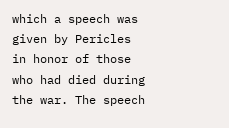which a speech was given by Pericles in honor of those who had died during the war. The speech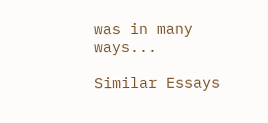was in many ways...

Similar Essays